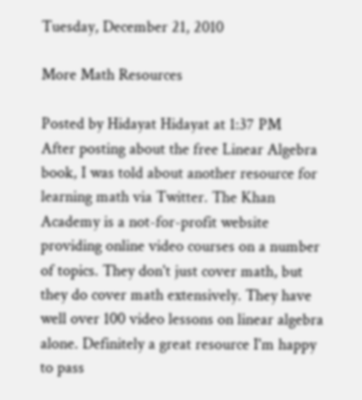Tuesday, December 21, 2010

More Math Resources

Posted by Hidayat Hidayat at 1:37 PM
After posting about the free Linear Algebra book, I was told about another resource for learning math via Twitter. The Khan Academy is a not-for-profit website providing online video courses on a number of topics. They don't just cover math, but they do cover math extensively. They have well over 100 video lessons on linear algebra alone. Definitely a great resource I'm happy to pass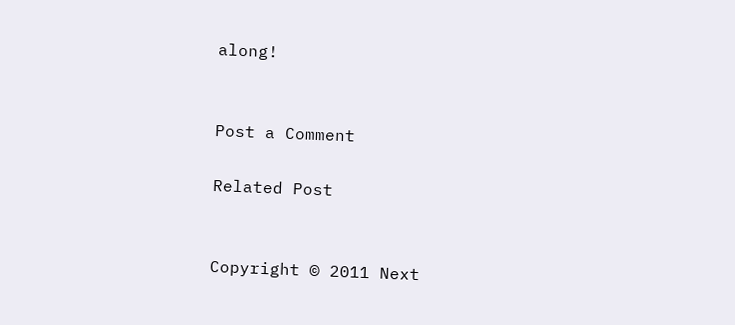along!


Post a Comment

Related Post


Copyright © 2011 Next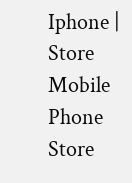Iphone | Store Mobile Phone Store